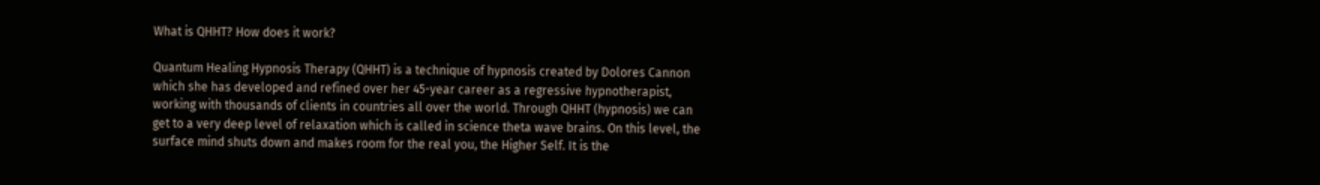What is QHHT? How does it work?

Quantum Healing Hypnosis Therapy (QHHT) is a technique of hypnosis created by Dolores Cannon which she has developed and refined over her 45-year career as a regressive hypnotherapist, working with thousands of clients in countries all over the world. Through QHHT (hypnosis) we can get to a very deep level of relaxation which is called in science theta wave brains. On this level, the surface mind shuts down and makes room for the real you, the Higher Self. It is the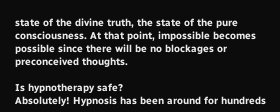state of the divine truth, the state of the pure consciousness. At that point, impossible becomes possible since there will be no blockages or preconceived thoughts.

Is hypnotherapy safe?
Absolutely! Hypnosis has been around for hundreds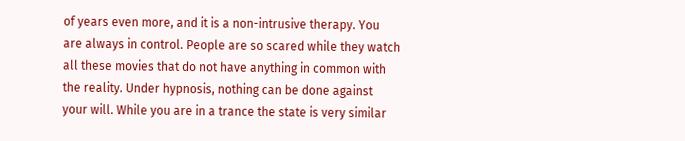of years even more, and it is a non-intrusive therapy. You are always in control. People are so scared while they watch all these movies that do not have anything in common with the reality. Under hypnosis, nothing can be done against your will. While you are in a trance the state is very similar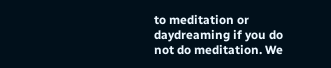to meditation or daydreaming if you do not do meditation. We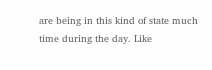are being in this kind of state much time during the day. Like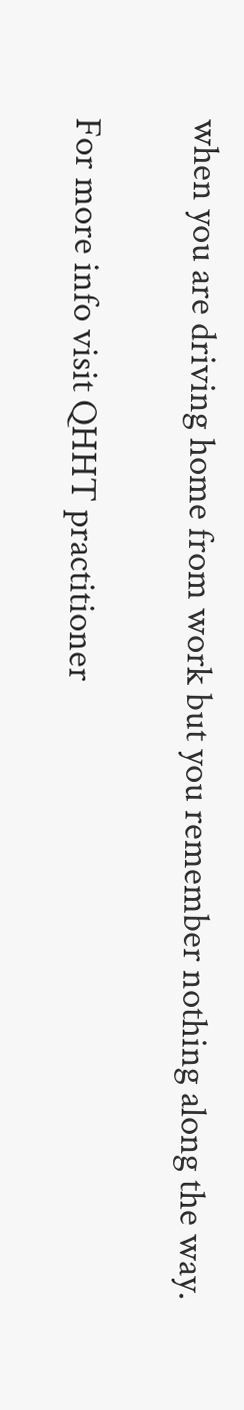when you are driving home from work but you remember nothing along the way.

For more info visit QHHT practitioner